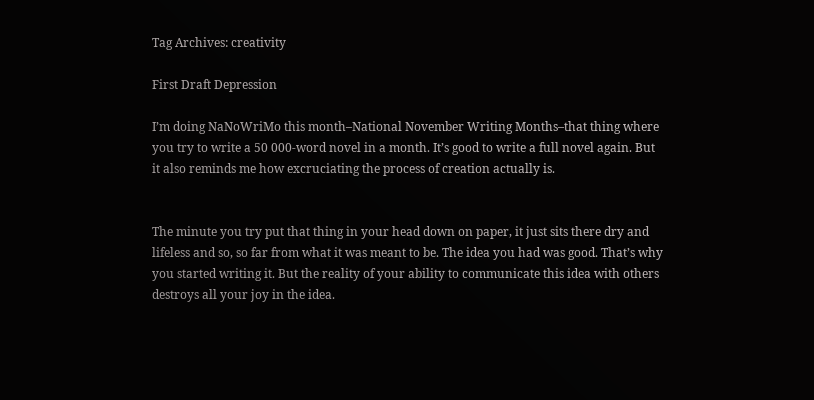Tag Archives: creativity

First Draft Depression

I’m doing NaNoWriMo this month–National November Writing Months–that thing where you try to write a 50 000-word novel in a month. It’s good to write a full novel again. But it also reminds me how excruciating the process of creation actually is.


The minute you try put that thing in your head down on paper, it just sits there dry and lifeless and so, so far from what it was meant to be. The idea you had was good. That’s why you started writing it. But the reality of your ability to communicate this idea with others destroys all your joy in the idea.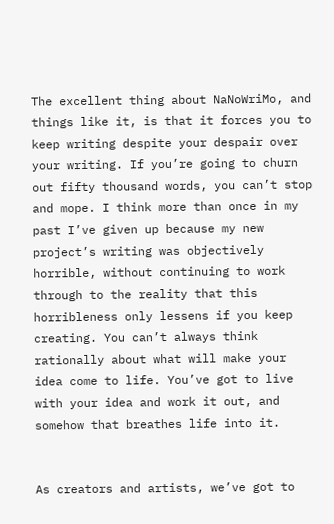The excellent thing about NaNoWriMo, and things like it, is that it forces you to keep writing despite your despair over your writing. If you’re going to churn out fifty thousand words, you can’t stop and mope. I think more than once in my past I’ve given up because my new project’s writing was objectively horrible, without continuing to work through to the reality that this horribleness only lessens if you keep creating. You can’t always think rationally about what will make your idea come to life. You’ve got to live with your idea and work it out, and somehow that breathes life into it.


As creators and artists, we’ve got to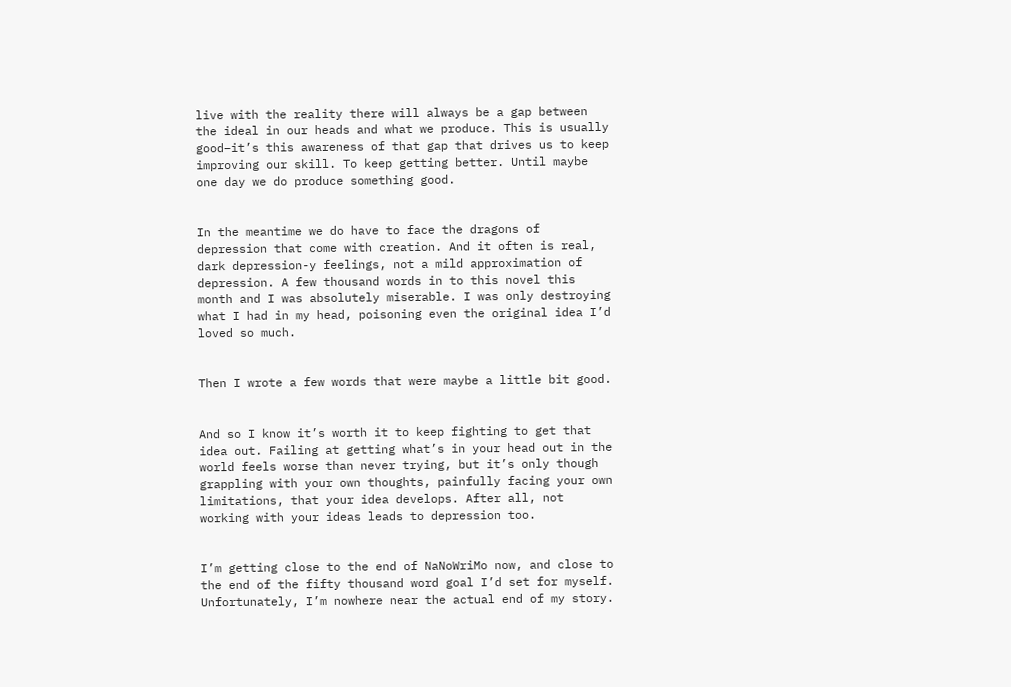live with the reality there will always be a gap between the ideal in our heads and what we produce. This is usually good–it’s this awareness of that gap that drives us to keep improving our skill. To keep getting better. Until maybe one day we do produce something good.


In the meantime we do have to face the dragons of depression that come with creation. And it often is real, dark depression-y feelings, not a mild approximation of depression. A few thousand words in to this novel this month and I was absolutely miserable. I was only destroying what I had in my head, poisoning even the original idea I’d loved so much.


Then I wrote a few words that were maybe a little bit good.


And so I know it’s worth it to keep fighting to get that idea out. Failing at getting what’s in your head out in the world feels worse than never trying, but it’s only though grappling with your own thoughts, painfully facing your own limitations, that your idea develops. After all, not working with your ideas leads to depression too.


I’m getting close to the end of NaNoWriMo now, and close to the end of the fifty thousand word goal I’d set for myself. Unfortunately, I’m nowhere near the actual end of my story.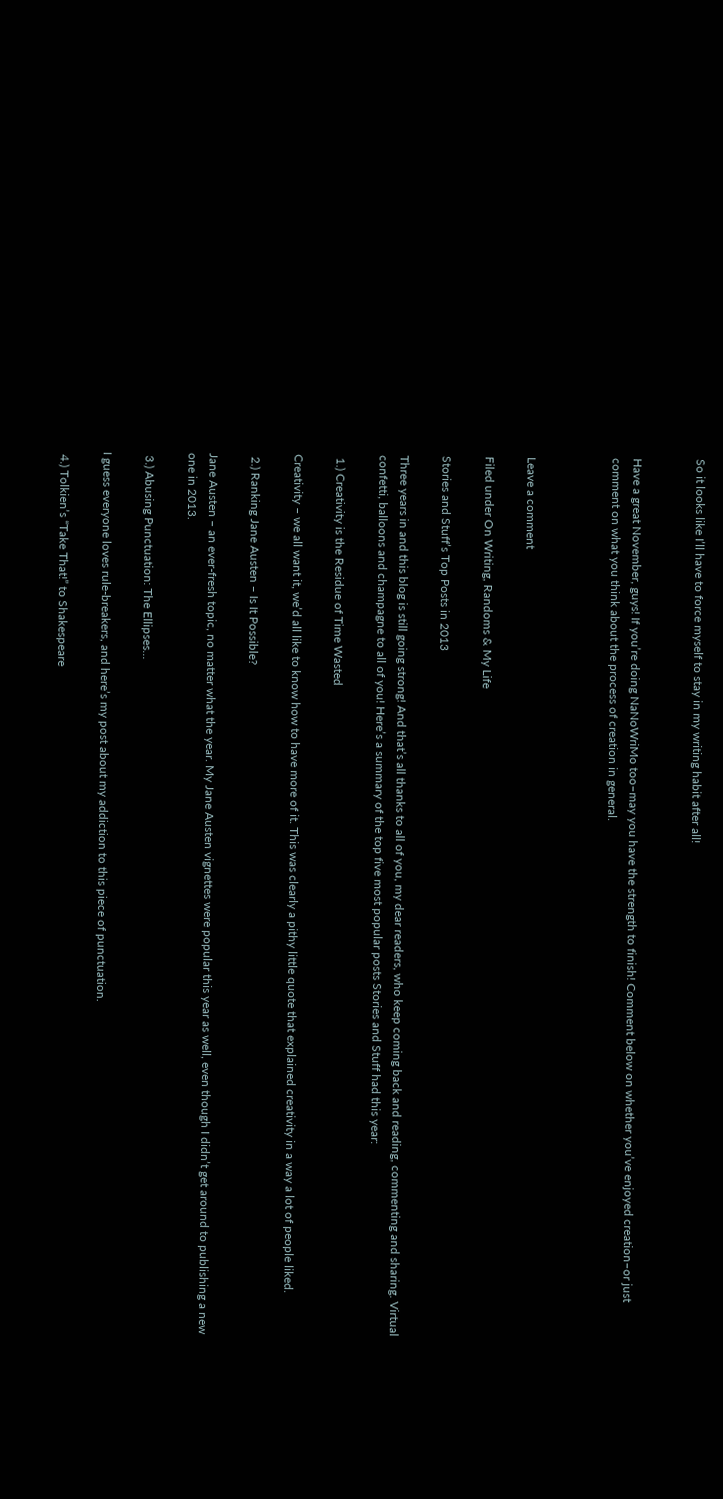So it looks like I’ll have to force myself to stay in my writing habit after all!


Have a great November, guys! If you’re doing NaNoWriMo too–may you have the strength to finish! Comment below on whether you’ve enjoyed creation–or just comment on what you think about the process of creation in general.



Leave a comment

Filed under On Writing, Randoms & My Life

Stories and Stuff’s Top Posts in 2013

Three years in and this blog is still going strong! And that’s all thanks to all of you, my dear readers, who keep coming back and reading, commenting and sharing. Virtual confetti, balloons and champagne to all of you! Here’s a summary of the top five most popular posts Stories and Stuff had this year:

 1.) Creativity is the Residue of Time Wasted

Creativity – we all want it, we’d all like to know how to have more of it. This was clearly a pithy little quote that explained creativity in a way a lot of people liked.

 2.) Ranking Jane Austen – Is It Possible?

Jane Austen – an ever-fresh topic, no matter what the year. My Jane Austen vignettes were popular this year as well, even though I didn’t get around to publishing a new one in 2013.

 3.) Abusing Punctuation: The Ellipses…

I guess everyone loves rule-breakers, and here’s my post about my addiction to this piece of punctuation.

 4.) Tolkien’s “Take That!” to Shakespeare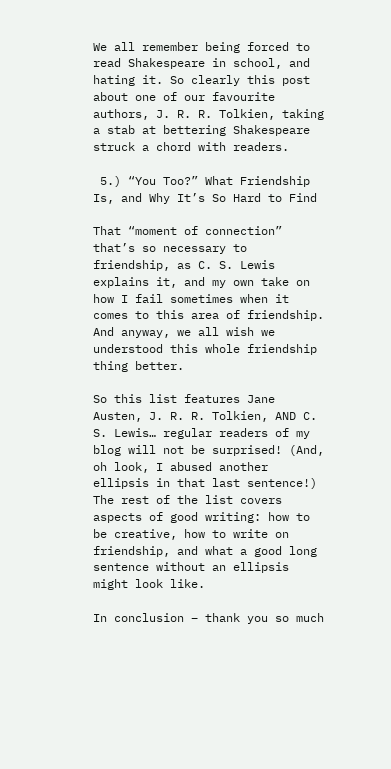We all remember being forced to read Shakespeare in school, and hating it. So clearly this post about one of our favourite authors, J. R. R. Tolkien, taking a stab at bettering Shakespeare struck a chord with readers.

 5.) “You Too?” What Friendship Is, and Why It’s So Hard to Find

That “moment of connection” that’s so necessary to friendship, as C. S. Lewis explains it, and my own take on how I fail sometimes when it comes to this area of friendship. And anyway, we all wish we understood this whole friendship thing better.

So this list features Jane Austen, J. R. R. Tolkien, AND C. S. Lewis… regular readers of my blog will not be surprised! (And, oh look, I abused another ellipsis in that last sentence!) The rest of the list covers aspects of good writing: how to be creative, how to write on friendship, and what a good long sentence without an ellipsis might look like.

In conclusion – thank you so much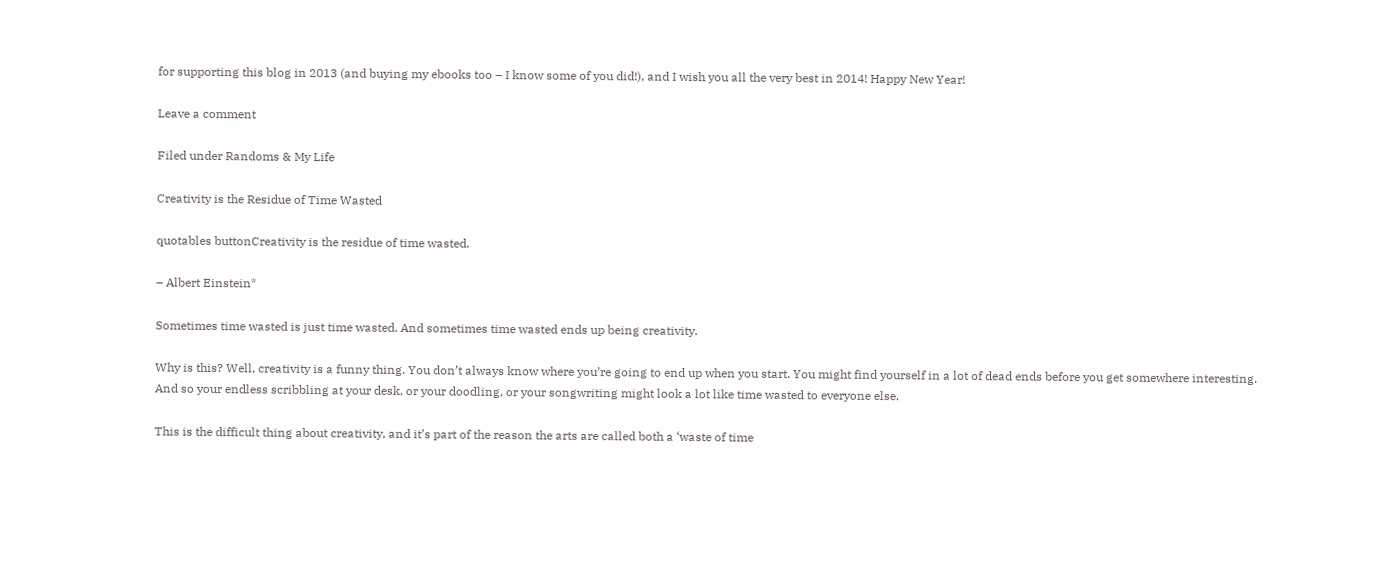for supporting this blog in 2013 (and buying my ebooks too – I know some of you did!), and I wish you all the very best in 2014! Happy New Year!

Leave a comment

Filed under Randoms & My Life

Creativity is the Residue of Time Wasted

quotables buttonCreativity is the residue of time wasted.

– Albert Einstein*

Sometimes time wasted is just time wasted. And sometimes time wasted ends up being creativity.

Why is this? Well, creativity is a funny thing. You don’t always know where you’re going to end up when you start. You might find yourself in a lot of dead ends before you get somewhere interesting. And so your endless scribbling at your desk, or your doodling, or your songwriting might look a lot like time wasted to everyone else.

This is the difficult thing about creativity, and it’s part of the reason the arts are called both a ‘waste of time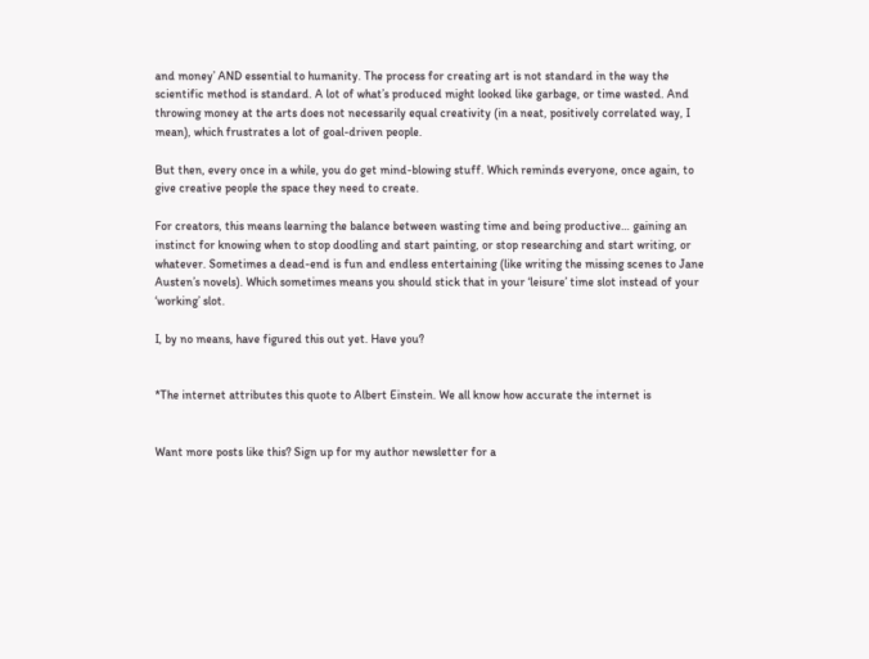and money’ AND essential to humanity. The process for creating art is not standard in the way the scientific method is standard. A lot of what’s produced might looked like garbage, or time wasted. And throwing money at the arts does not necessarily equal creativity (in a neat, positively correlated way, I mean), which frustrates a lot of goal-driven people.

But then, every once in a while, you do get mind-blowing stuff. Which reminds everyone, once again, to give creative people the space they need to create.

For creators, this means learning the balance between wasting time and being productive… gaining an instinct for knowing when to stop doodling and start painting, or stop researching and start writing, or whatever. Sometimes a dead-end is fun and endless entertaining (like writing the missing scenes to Jane Austen’s novels). Which sometimes means you should stick that in your ‘leisure’ time slot instead of your ‘working’ slot.

I, by no means, have figured this out yet. Have you?


*The internet attributes this quote to Albert Einstein. We all know how accurate the internet is


Want more posts like this? Sign up for my author newsletter for a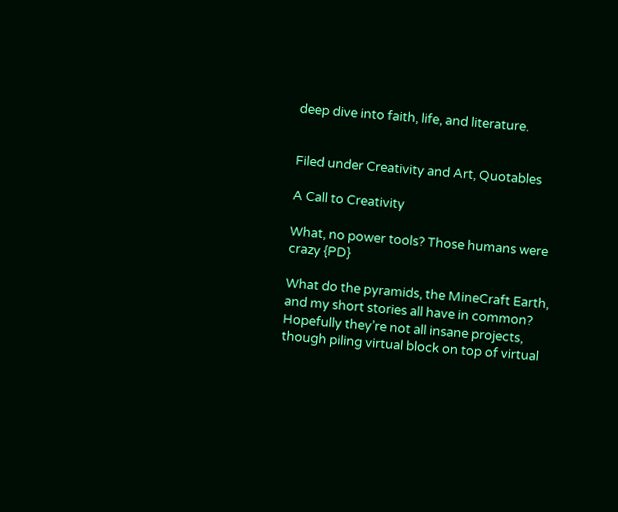deep dive into faith, life, and literature.


Filed under Creativity and Art, Quotables

A Call to Creativity

What, no power tools? Those humans were crazy {PD}

What do the pyramids, the MineCraft Earth, and my short stories all have in common? Hopefully they’re not all insane projects, though piling virtual block on top of virtual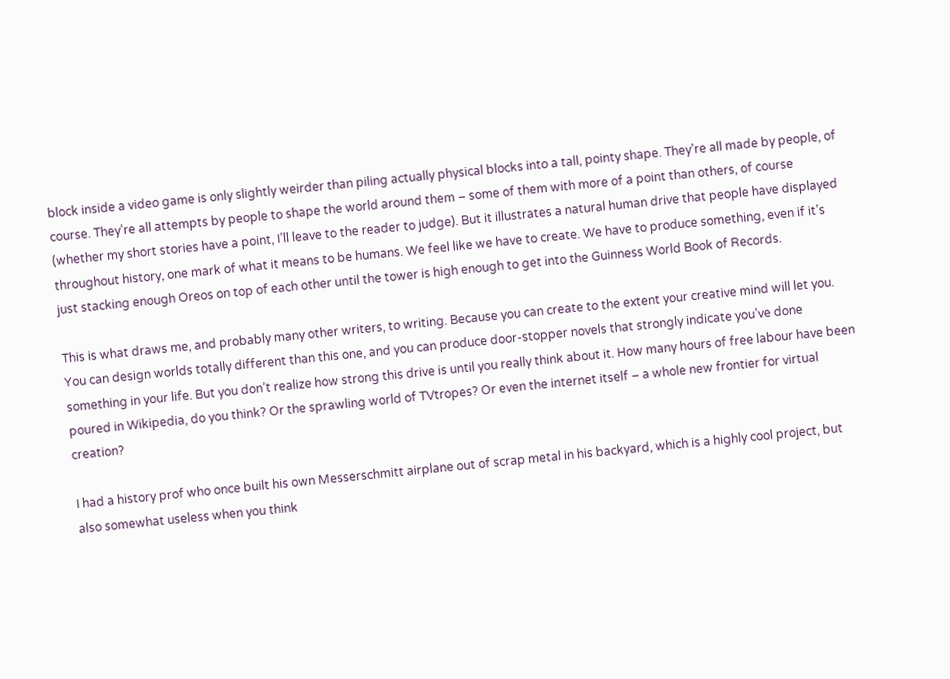block inside a video game is only slightly weirder than piling actually physical blocks into a tall, pointy shape. They’re all made by people, of course. They’re all attempts by people to shape the world around them – some of them with more of a point than others, of course (whether my short stories have a point, I’ll leave to the reader to judge). But it illustrates a natural human drive that people have displayed throughout history, one mark of what it means to be humans. We feel like we have to create. We have to produce something, even if it’s just stacking enough Oreos on top of each other until the tower is high enough to get into the Guinness World Book of Records.

This is what draws me, and probably many other writers, to writing. Because you can create to the extent your creative mind will let you. You can design worlds totally different than this one, and you can produce door-stopper novels that strongly indicate you’ve done something in your life. But you don’t realize how strong this drive is until you really think about it. How many hours of free labour have been poured in Wikipedia, do you think? Or the sprawling world of TVtropes? Or even the internet itself – a whole new frontier for virtual creation?

I had a history prof who once built his own Messerschmitt airplane out of scrap metal in his backyard, which is a highly cool project, but also somewhat useless when you think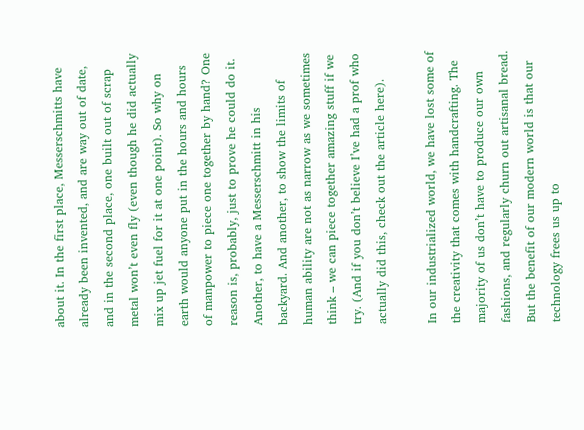about it. In the first place, Messerschmitts have already been invented, and are way out of date, and in the second place, one built out of scrap metal won’t even fly (even though he did actually mix up jet fuel for it at one point). So why on earth would anyone put in the hours and hours of manpower to piece one together by hand? One reason is, probably, just to prove he could do it. Another, to have a Messerschmitt in his backyard. And another, to show the limits of human ability are not as narrow as we sometimes think – we can piece together amazing stuff if we try. (And if you don’t believe I’ve had a prof who actually did this, check out the article here).

In our industrialized world, we have lost some of the creativity that comes with handcrafting. The majority of us don’t have to produce our own fashions, and regularly churn out artisanal bread. But the benefit of our modern world is that our technology frees us up to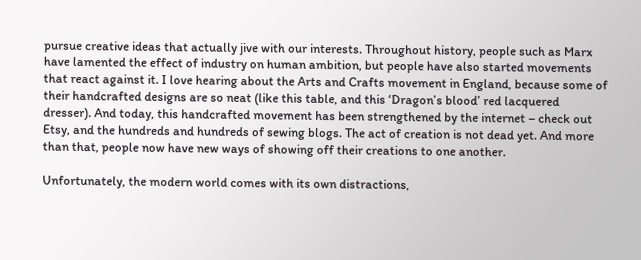pursue creative ideas that actually jive with our interests. Throughout history, people such as Marx have lamented the effect of industry on human ambition, but people have also started movements that react against it. I love hearing about the Arts and Crafts movement in England, because some of their handcrafted designs are so neat (like this table, and this ‘Dragon’s blood’ red lacquered dresser). And today, this handcrafted movement has been strengthened by the internet – check out Etsy, and the hundreds and hundreds of sewing blogs. The act of creation is not dead yet. And more than that, people now have new ways of showing off their creations to one another.

Unfortunately, the modern world comes with its own distractions,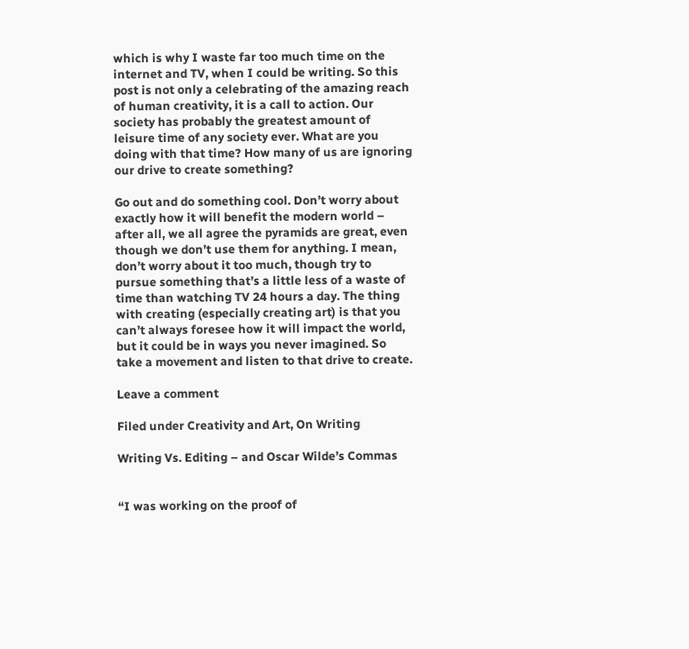which is why I waste far too much time on the internet and TV, when I could be writing. So this post is not only a celebrating of the amazing reach of human creativity, it is a call to action. Our society has probably the greatest amount of leisure time of any society ever. What are you doing with that time? How many of us are ignoring our drive to create something?

Go out and do something cool. Don’t worry about exactly how it will benefit the modern world – after all, we all agree the pyramids are great, even though we don’t use them for anything. I mean, don’t worry about it too much, though try to pursue something that’s a little less of a waste of time than watching TV 24 hours a day. The thing with creating (especially creating art) is that you can’t always foresee how it will impact the world, but it could be in ways you never imagined. So take a movement and listen to that drive to create.

Leave a comment

Filed under Creativity and Art, On Writing

Writing Vs. Editing – and Oscar Wilde’s Commas


“I was working on the proof of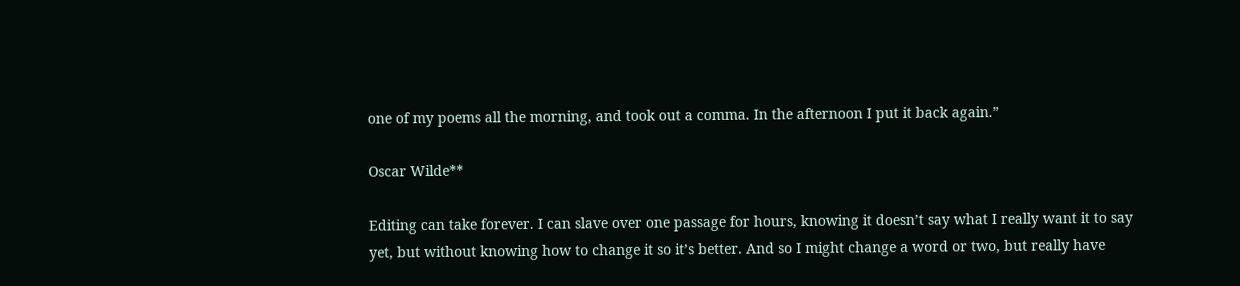one of my poems all the morning, and took out a comma. In the afternoon I put it back again.”

Oscar Wilde**

Editing can take forever. I can slave over one passage for hours, knowing it doesn’t say what I really want it to say yet, but without knowing how to change it so it’s better. And so I might change a word or two, but really have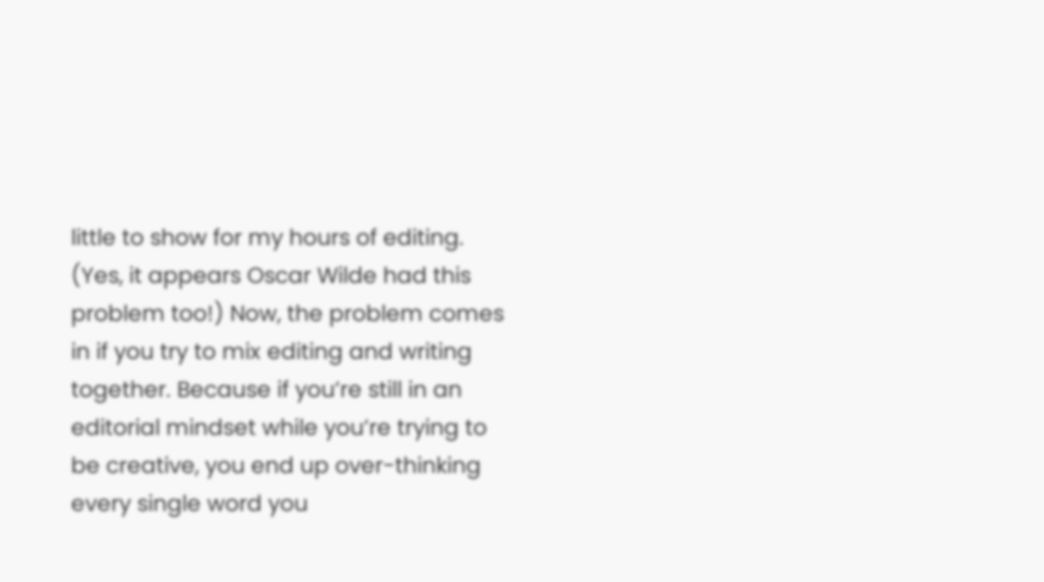little to show for my hours of editing. (Yes, it appears Oscar Wilde had this problem too!) Now, the problem comes in if you try to mix editing and writing together. Because if you’re still in an editorial mindset while you’re trying to be creative, you end up over-thinking every single word you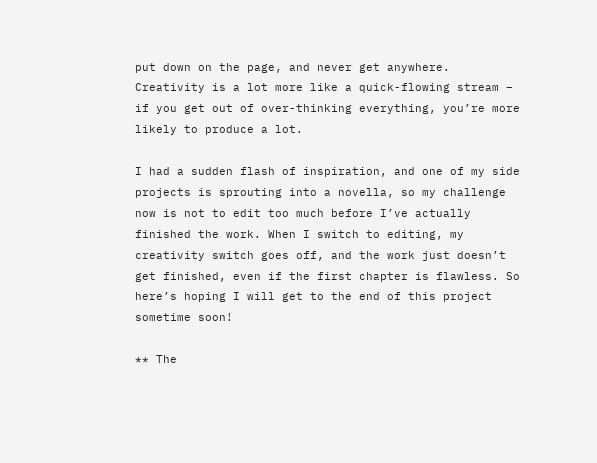put down on the page, and never get anywhere. Creativity is a lot more like a quick-flowing stream – if you get out of over-thinking everything, you’re more likely to produce a lot.

I had a sudden flash of inspiration, and one of my side projects is sprouting into a novella, so my challenge now is not to edit too much before I’ve actually finished the work. When I switch to editing, my creativity switch goes off, and the work just doesn’t get finished, even if the first chapter is flawless. So here’s hoping I will get to the end of this project sometime soon!

** The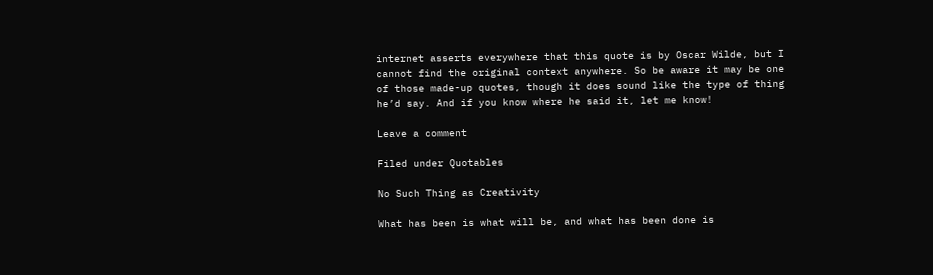internet asserts everywhere that this quote is by Oscar Wilde, but I cannot find the original context anywhere. So be aware it may be one of those made-up quotes, though it does sound like the type of thing he’d say. And if you know where he said it, let me know!

Leave a comment

Filed under Quotables

No Such Thing as Creativity

What has been is what will be, and what has been done is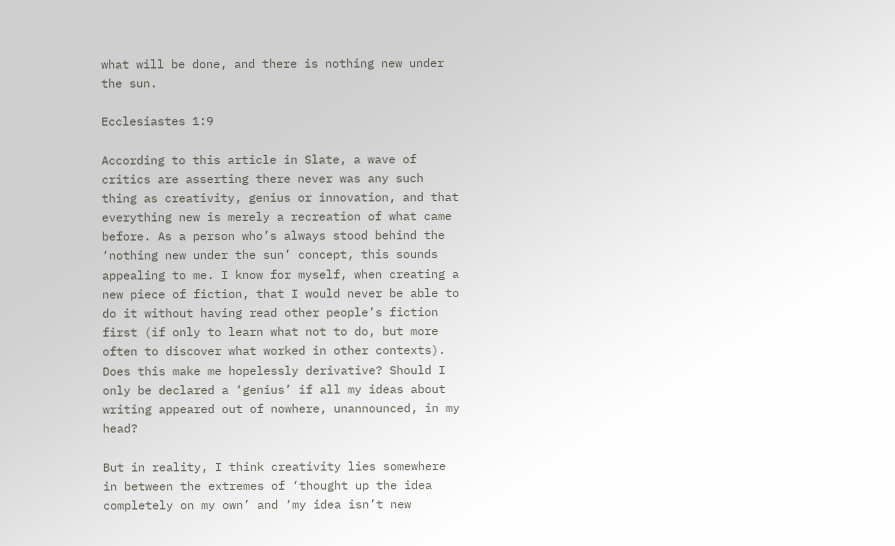what will be done, and there is nothing new under the sun.

Ecclesiastes 1:9

According to this article in Slate, a wave of critics are asserting there never was any such thing as creativity, genius or innovation, and that everything new is merely a recreation of what came before. As a person who’s always stood behind the ‘nothing new under the sun’ concept, this sounds appealing to me. I know for myself, when creating a new piece of fiction, that I would never be able to do it without having read other people’s fiction first (if only to learn what not to do, but more often to discover what worked in other contexts). Does this make me hopelessly derivative? Should I only be declared a ‘genius’ if all my ideas about writing appeared out of nowhere, unannounced, in my head?

But in reality, I think creativity lies somewhere in between the extremes of ‘thought up the idea completely on my own’ and ‘my idea isn’t new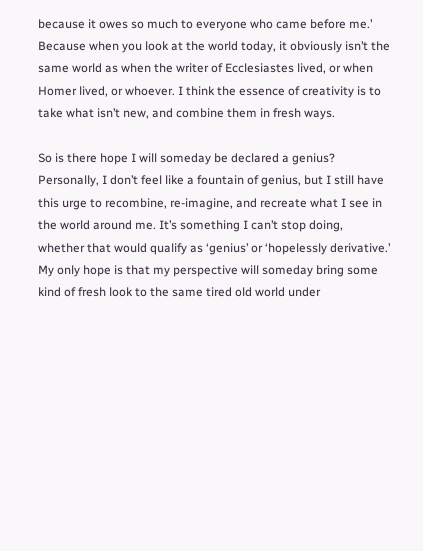because it owes so much to everyone who came before me.’ Because when you look at the world today, it obviously isn’t the same world as when the writer of Ecclesiastes lived, or when Homer lived, or whoever. I think the essence of creativity is to take what isn’t new, and combine them in fresh ways.

So is there hope I will someday be declared a genius? Personally, I don’t feel like a fountain of genius, but I still have this urge to recombine, re-imagine, and recreate what I see in the world around me. It’s something I can’t stop doing, whether that would qualify as ‘genius’ or ‘hopelessly derivative.’ My only hope is that my perspective will someday bring some kind of fresh look to the same tired old world under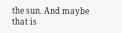the sun. And maybe that is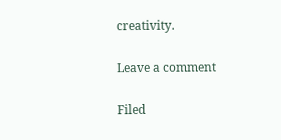creativity.

Leave a comment

Filed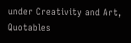under Creativity and Art, Quotables